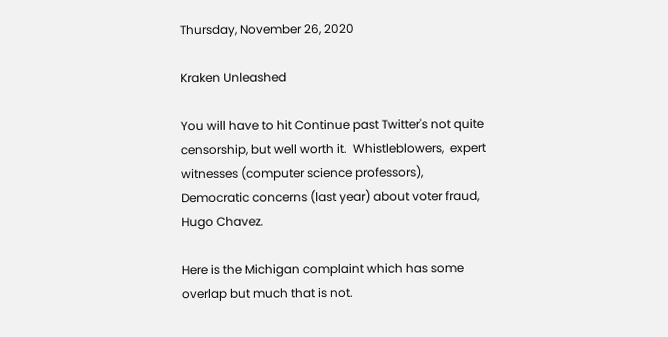Thursday, November 26, 2020

Kraken Unleashed

You will have to hit Continue past Twitter's not quite censorship, but well worth it.  Whistleblowers,  expert witnesses (computer science professors), Democratic concerns (last year) about voter fraud, Hugo Chavez.

Here is the Michigan complaint which has some overlap but much that is not.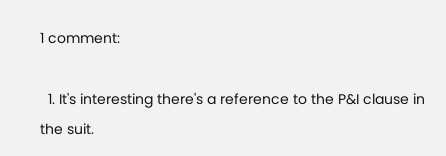1 comment:

  1. It's interesting there's a reference to the P&I clause in the suit.